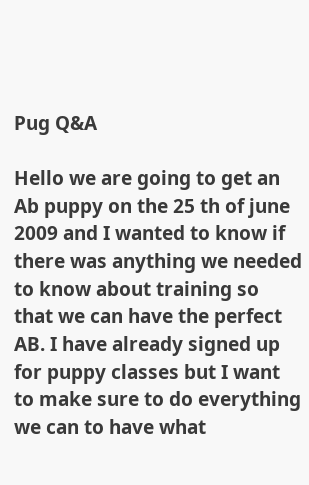Pug Q&A

Hello we are going to get an Ab puppy on the 25 th of june 2009 and I wanted to know if there was anything we needed to know about training so that we can have the perfect AB. I have already signed up for puppy classes but I want to make sure to do everything we can to have what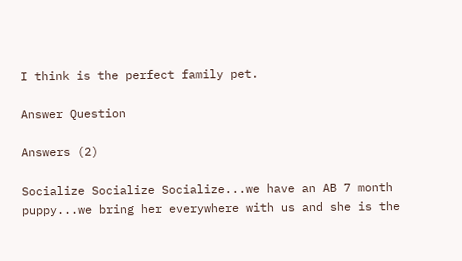I think is the perfect family pet.

Answer Question

Answers (2)

Socialize Socialize Socialize...we have an AB 7 month puppy...we bring her everywhere with us and she is the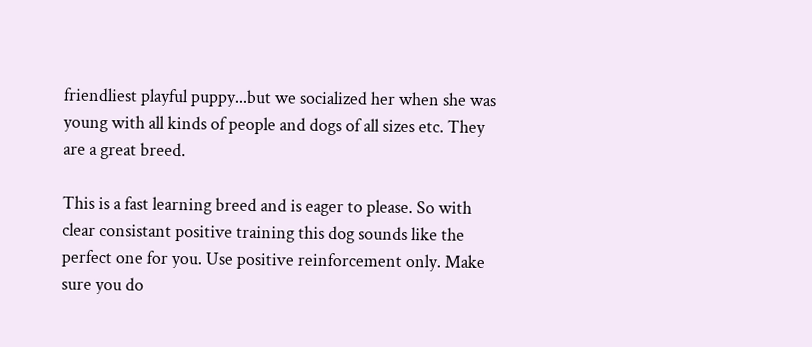friendliest playful puppy...but we socialized her when she was young with all kinds of people and dogs of all sizes etc. They are a great breed.

This is a fast learning breed and is eager to please. So with clear consistant positive training this dog sounds like the perfect one for you. Use positive reinforcement only. Make sure you do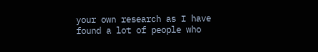your own research as I have found a lot of people who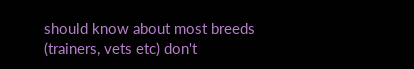should know about most breeds (trainers, vets etc) don't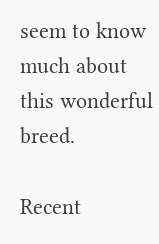seem to know much about this wonderful breed.

Recent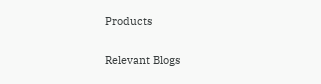Products

Relevant Blogs